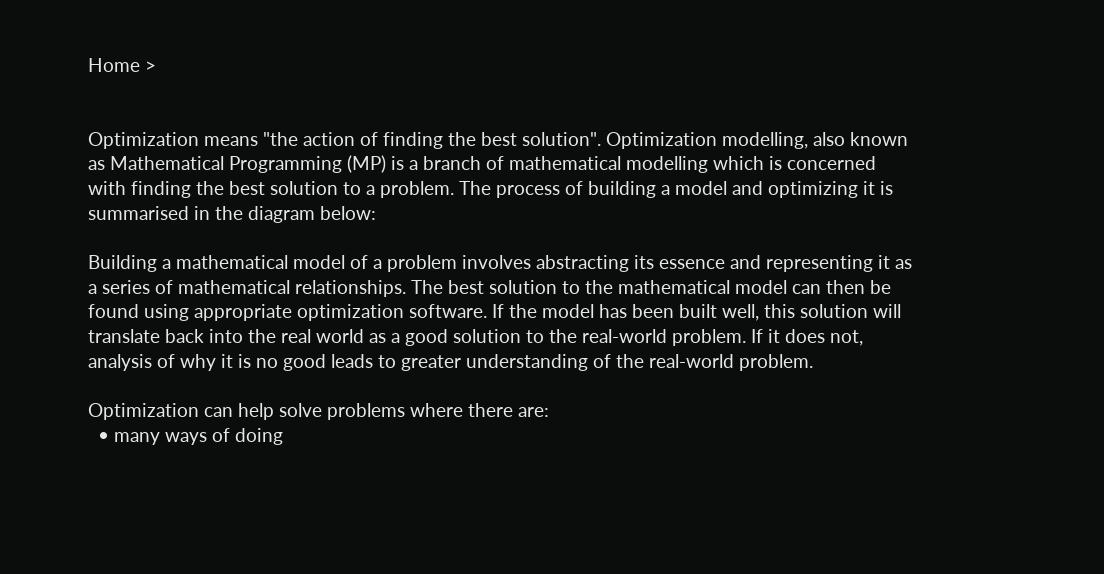Home >


Optimization means "the action of finding the best solution". Optimization modelling, also known as Mathematical Programming (MP) is a branch of mathematical modelling which is concerned with finding the best solution to a problem. The process of building a model and optimizing it is summarised in the diagram below:

Building a mathematical model of a problem involves abstracting its essence and representing it as a series of mathematical relationships. The best solution to the mathematical model can then be found using appropriate optimization software. If the model has been built well, this solution will translate back into the real world as a good solution to the real-world problem. If it does not, analysis of why it is no good leads to greater understanding of the real-world problem.

Optimization can help solve problems where there are:
  • many ways of doing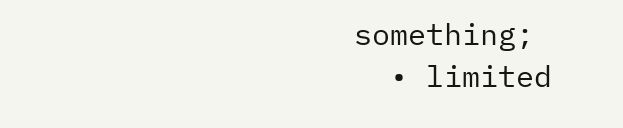something;
  • limited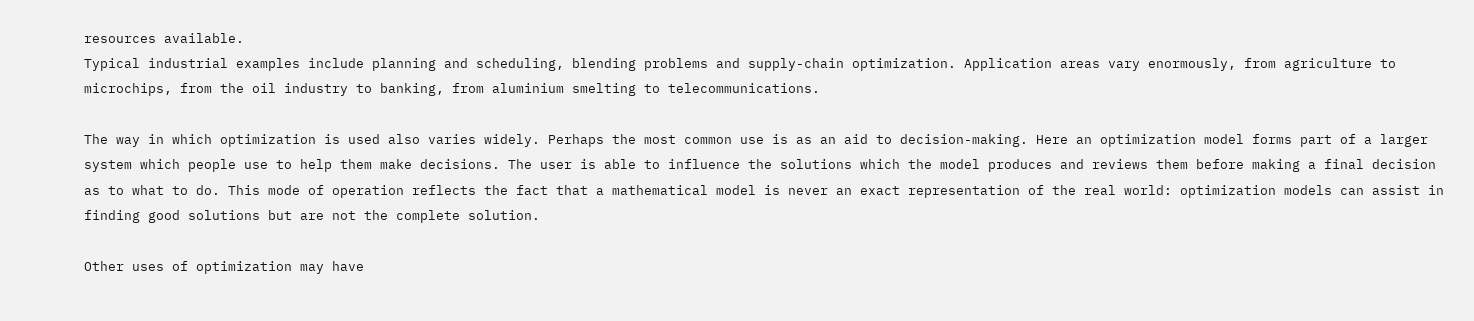resources available.
Typical industrial examples include planning and scheduling, blending problems and supply-chain optimization. Application areas vary enormously, from agriculture to microchips, from the oil industry to banking, from aluminium smelting to telecommunications.

The way in which optimization is used also varies widely. Perhaps the most common use is as an aid to decision-making. Here an optimization model forms part of a larger system which people use to help them make decisions. The user is able to influence the solutions which the model produces and reviews them before making a final decision as to what to do. This mode of operation reflects the fact that a mathematical model is never an exact representation of the real world: optimization models can assist in finding good solutions but are not the complete solution.

Other uses of optimization may have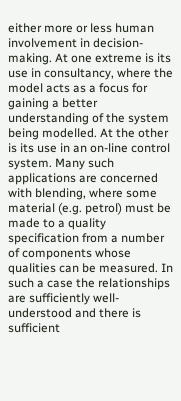either more or less human involvement in decision-making. At one extreme is its use in consultancy, where the model acts as a focus for gaining a better understanding of the system being modelled. At the other is its use in an on-line control system. Many such applications are concerned with blending, where some material (e.g. petrol) must be made to a quality specification from a number of components whose qualities can be measured. In such a case the relationships are sufficiently well-understood and there is sufficient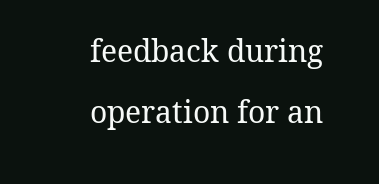feedback during operation for an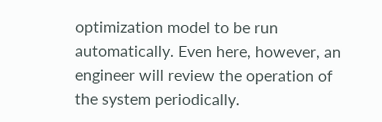optimization model to be run automatically. Even here, however, an engineer will review the operation of the system periodically.